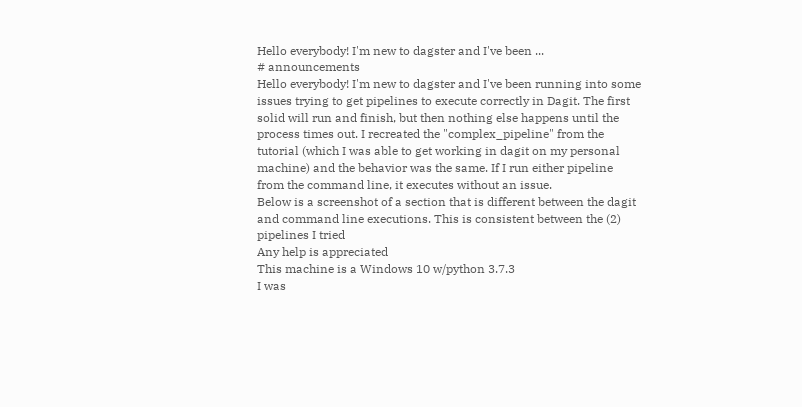Hello everybody! I'm new to dagster and I've been ...
# announcements
Hello everybody! I'm new to dagster and I've been running into some issues trying to get pipelines to execute correctly in Dagit. The first solid will run and finish, but then nothing else happens until the process times out. I recreated the "complex_pipeline" from the tutorial (which I was able to get working in dagit on my personal machine) and the behavior was the same. If I run either pipeline from the command line, it executes without an issue.
Below is a screenshot of a section that is different between the dagit and command line executions. This is consistent between the (2) pipelines I tried
Any help is appreciated
This machine is a Windows 10 w/python 3.7.3
I was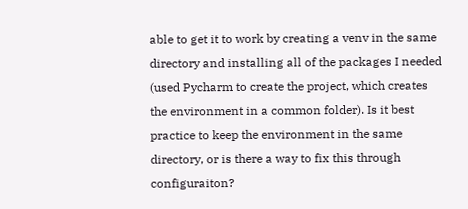able to get it to work by creating a venv in the same directory and installing all of the packages I needed (used Pycharm to create the project, which creates the environment in a common folder). Is it best practice to keep the environment in the same directory, or is there a way to fix this through configuraiton?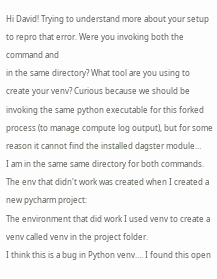Hi David! Trying to understand more about your setup to repro that error. Were you invoking both the
command and
in the same directory? What tool are you using to create your venv? Curious because we should be invoking the same python executable for this forked process (to manage compute log output), but for some reason it cannot find the installed dagster module…
I am in the same same directory for both commands. The env that didn't work was created when I created a new pycharm project:
The environment that did work I used venv to create a venv called venv in the project folder.
I think this is a bug in Python venv…. I found this open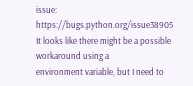issue: https://bugs.python.org/issue38905
It looks like there might be a possible workaround using a
environment variable, but I need to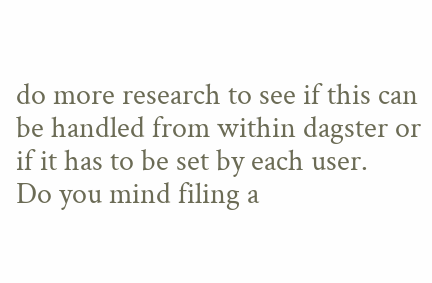do more research to see if this can be handled from within dagster or if it has to be set by each user.
Do you mind filing a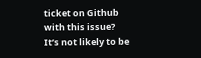ticket on Github with this issue? It’s not likely to be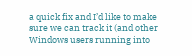a quick fix and I’d like to make sure we can track it (and other Windows users running into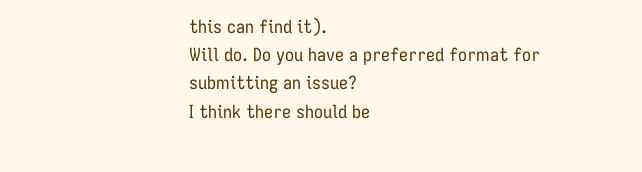this can find it).
Will do. Do you have a preferred format for submitting an issue?
I think there should be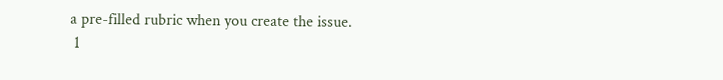a pre-filled rubric when you create the issue.
 1